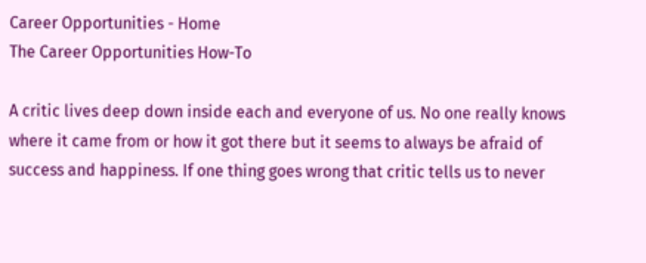Career Opportunities - Home
The Career Opportunities How-To

A critic lives deep down inside each and everyone of us. No one really knows where it came from or how it got there but it seems to always be afraid of success and happiness. If one thing goes wrong that critic tells us to never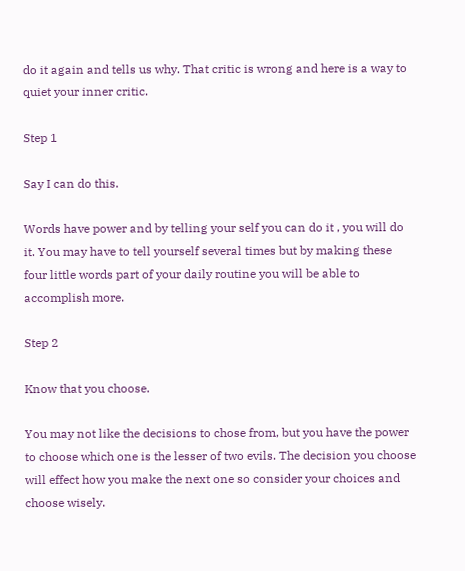do it again and tells us why. That critic is wrong and here is a way to quiet your inner critic.

Step 1

Say I can do this.

Words have power and by telling your self you can do it , you will do it. You may have to tell yourself several times but by making these four little words part of your daily routine you will be able to accomplish more.

Step 2

Know that you choose.

You may not like the decisions to chose from, but you have the power to choose which one is the lesser of two evils. The decision you choose will effect how you make the next one so consider your choices and choose wisely.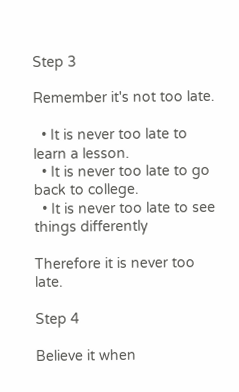Step 3

Remember it's not too late.

  • It is never too late to learn a lesson.
  • It is never too late to go back to college.
  • It is never too late to see things differently

Therefore it is never too late.

Step 4

Believe it when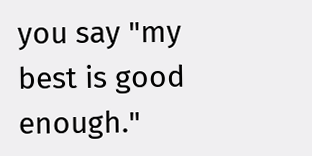you say "my best is good enough."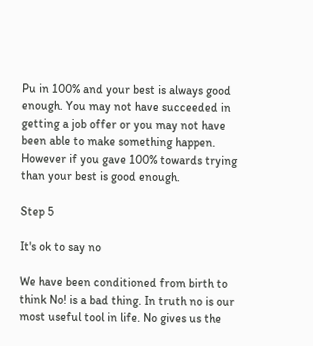Pu in 100% and your best is always good enough. You may not have succeeded in getting a job offer or you may not have been able to make something happen. However if you gave 100% towards trying than your best is good enough.

Step 5

It's ok to say no

We have been conditioned from birth to think No! is a bad thing. In truth no is our most useful tool in life. No gives us the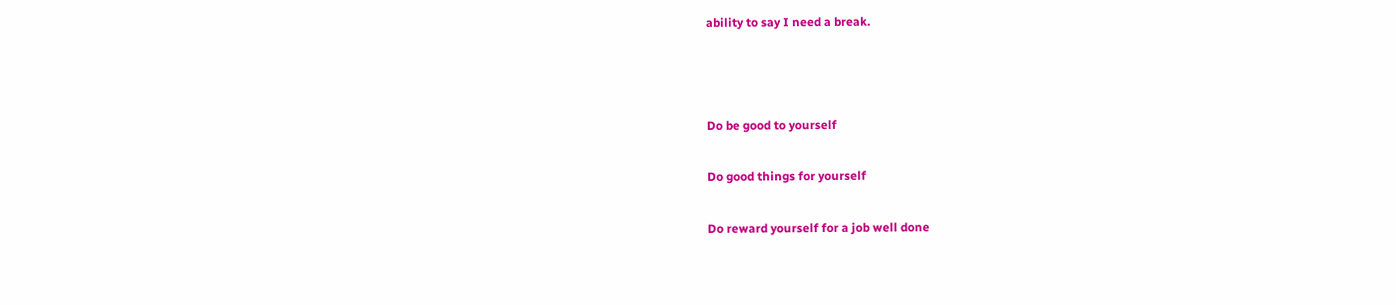ability to say I need a break.



Do be good to yourself

Do good things for yourself

Do reward yourself for a job well done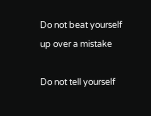Do not beat yourself up over a mistake

Do not tell yourself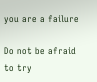you are a failure

Do not be afraid to try